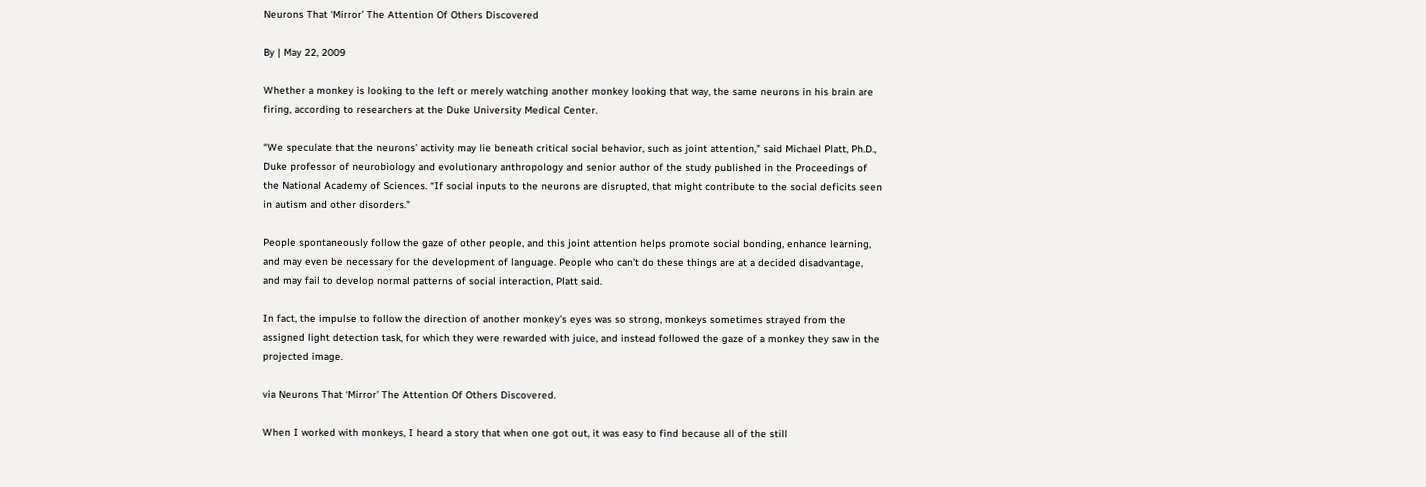Neurons That ‘Mirror’ The Attention Of Others Discovered

By | May 22, 2009

Whether a monkey is looking to the left or merely watching another monkey looking that way, the same neurons in his brain are firing, according to researchers at the Duke University Medical Center.

“We speculate that the neurons’ activity may lie beneath critical social behavior, such as joint attention,” said Michael Platt, Ph.D., Duke professor of neurobiology and evolutionary anthropology and senior author of the study published in the Proceedings of the National Academy of Sciences. “If social inputs to the neurons are disrupted, that might contribute to the social deficits seen in autism and other disorders.”

People spontaneously follow the gaze of other people, and this joint attention helps promote social bonding, enhance learning, and may even be necessary for the development of language. People who can’t do these things are at a decided disadvantage, and may fail to develop normal patterns of social interaction, Platt said.

In fact, the impulse to follow the direction of another monkey’s eyes was so strong, monkeys sometimes strayed from the assigned light detection task, for which they were rewarded with juice, and instead followed the gaze of a monkey they saw in the projected image.

via Neurons That ‘Mirror’ The Attention Of Others Discovered.

When I worked with monkeys, I heard a story that when one got out, it was easy to find because all of the still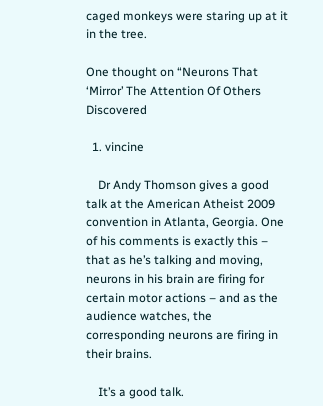caged monkeys were staring up at it in the tree.

One thought on “Neurons That ‘Mirror’ The Attention Of Others Discovered

  1. vincine

    Dr Andy Thomson gives a good talk at the American Atheist 2009 convention in Atlanta, Georgia. One of his comments is exactly this – that as he’s talking and moving, neurons in his brain are firing for certain motor actions – and as the audience watches, the corresponding neurons are firing in their brains.

    It’s a good talk.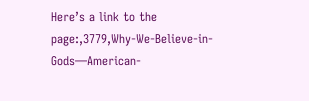Here’s a link to the page:,3779,Why-We-Believe-in-Gods—American-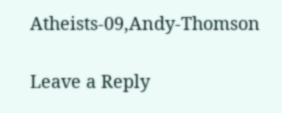Atheists-09,Andy-Thomson

Leave a Reply